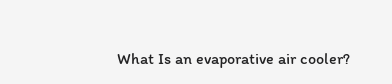What Is an evaporative air cooler?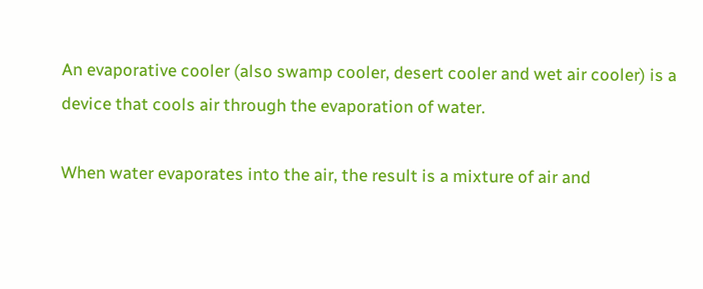An evaporative cooler (also swamp cooler, desert cooler and wet air cooler) is a device that cools air through the evaporation of water.

When water evaporates into the air, the result is a mixture of air and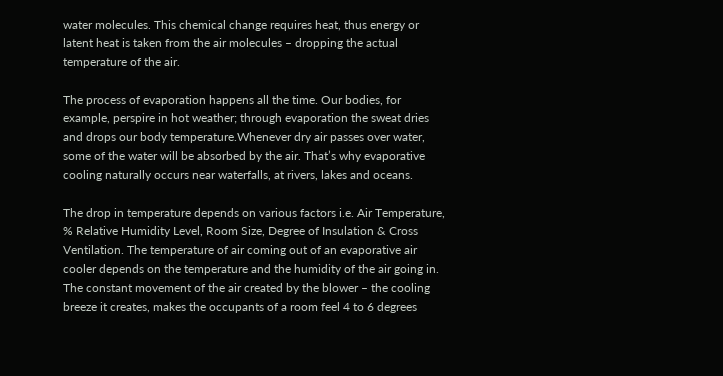water molecules. This chemical change requires heat, thus energy or latent heat is taken from the air molecules – dropping the actual temperature of the air.

The process of evaporation happens all the time. Our bodies, for example, perspire in hot weather; through evaporation the sweat dries and drops our body temperature.Whenever dry air passes over water, some of the water will be absorbed by the air. That’s why evaporative cooling naturally occurs near waterfalls, at rivers, lakes and oceans.

The drop in temperature depends on various factors i.e. Air Temperature, % Relative Humidity Level, Room Size, Degree of Insulation & Cross Ventilation. The temperature of air coming out of an evaporative air cooler depends on the temperature and the humidity of the air going in. The constant movement of the air created by the blower – the cooling breeze it creates, makes the occupants of a room feel 4 to 6 degrees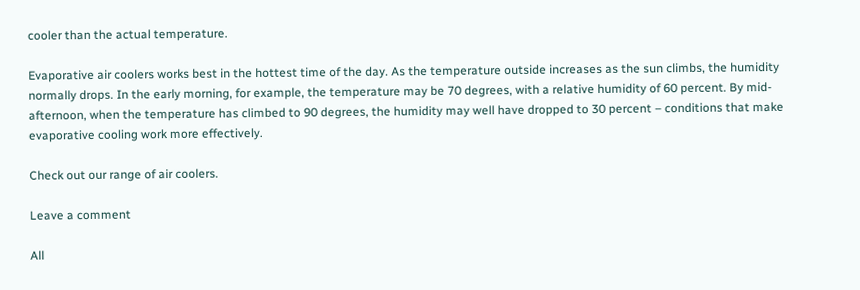cooler than the actual temperature.

Evaporative air coolers works best in the hottest time of the day. As the temperature outside increases as the sun climbs, the humidity normally drops. In the early morning, for example, the temperature may be 70 degrees, with a relative humidity of 60 percent. By mid-afternoon, when the temperature has climbed to 90 degrees, the humidity may well have dropped to 30 percent – conditions that make evaporative cooling work more effectively.

Check out our range of air coolers.

Leave a comment

All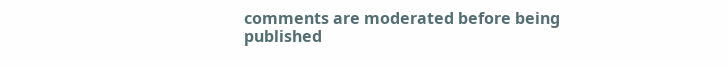comments are moderated before being published